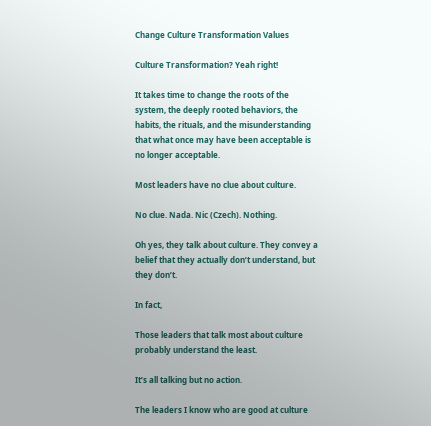Change Culture Transformation Values

Culture Transformation? Yeah right!

It takes time to change the roots of the system, the deeply rooted behaviors, the habits, the rituals, and the misunderstanding that what once may have been acceptable is no longer acceptable.

Most leaders have no clue about culture.

No clue. Nada. Nic (Czech). Nothing.

Oh yes, they talk about culture. They convey a belief that they actually don’t understand, but they don’t.

In fact,

Those leaders that talk most about culture probably understand the least.

It’s all talking but no action.

The leaders I know who are good at culture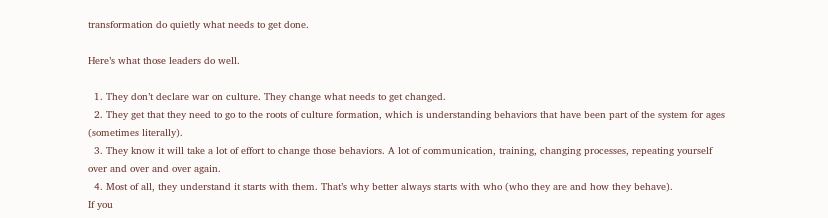transformation do quietly what needs to get done.

Here’s what those leaders do well.

  1. They don’t declare war on culture. They change what needs to get changed.
  2. They get that they need to go to the roots of culture formation, which is understanding behaviors that have been part of the system for ages (sometimes literally).
  3. They know it will take a lot of effort to change those behaviors. A lot of communication, training, changing processes, repeating yourself over and over and over again.
  4. Most of all, they understand it starts with them. That’s why better always starts with who (who they are and how they behave).
If you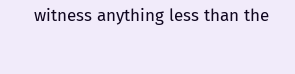witness anything less than the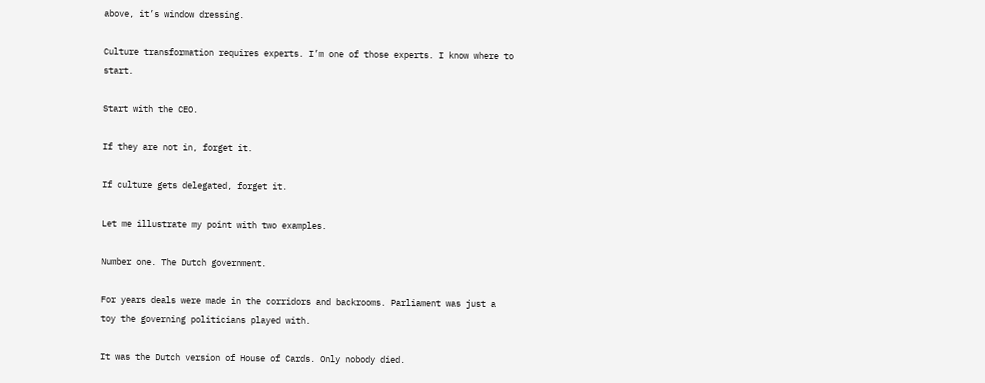above, it’s window dressing.

Culture transformation requires experts. I’m one of those experts. I know where to start.

Start with the CEO.

If they are not in, forget it.

If culture gets delegated, forget it.

Let me illustrate my point with two examples.

Number one. The Dutch government.

For years deals were made in the corridors and backrooms. Parliament was just a toy the governing politicians played with.

It was the Dutch version of House of Cards. Only nobody died.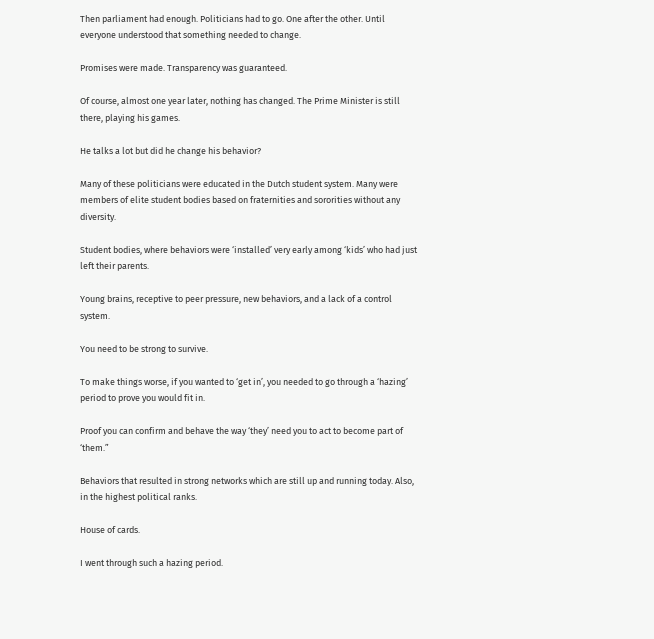Then parliament had enough. Politicians had to go. One after the other. Until everyone understood that something needed to change.

Promises were made. Transparency was guaranteed.

Of course, almost one year later, nothing has changed. The Prime Minister is still there, playing his games.

He talks a lot but did he change his behavior?

Many of these politicians were educated in the Dutch student system. Many were members of elite student bodies based on fraternities and sororities without any diversity.

Student bodies, where behaviors were ‘installed’ very early among ‘kids’ who had just left their parents.

Young brains, receptive to peer pressure, new behaviors, and a lack of a control system.

You need to be strong to survive.

To make things worse, if you wanted to ‘get in’, you needed to go through a ‘hazing’ period to prove you would fit in.

Proof you can confirm and behave the way ‘they’ need you to act to become part of ‘them.”

Behaviors that resulted in strong networks which are still up and running today. Also, in the highest political ranks.

House of cards.

I went through such a hazing period.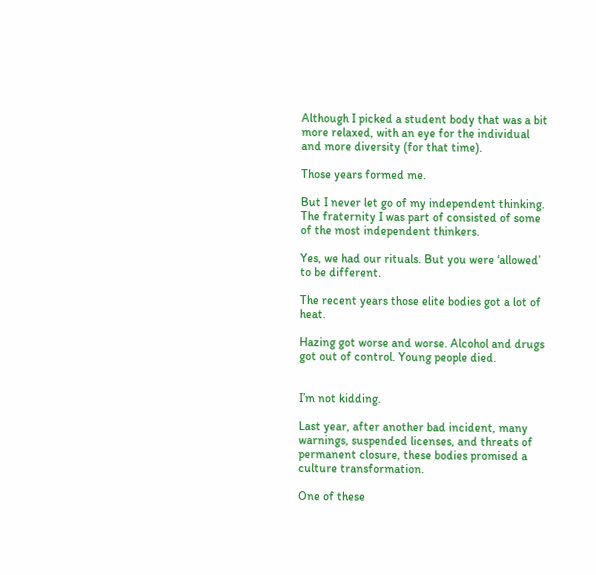Although I picked a student body that was a bit more relaxed, with an eye for the individual and more diversity (for that time).

Those years formed me.

But I never let go of my independent thinking. The fraternity I was part of consisted of some of the most independent thinkers.

Yes, we had our rituals. But you were ‘allowed’ to be different.

The recent years those elite bodies got a lot of heat.

Hazing got worse and worse. Alcohol and drugs got out of control. Young people died.


I’m not kidding.

Last year, after another bad incident, many warnings, suspended licenses, and threats of permanent closure, these bodies promised a culture transformation.

One of these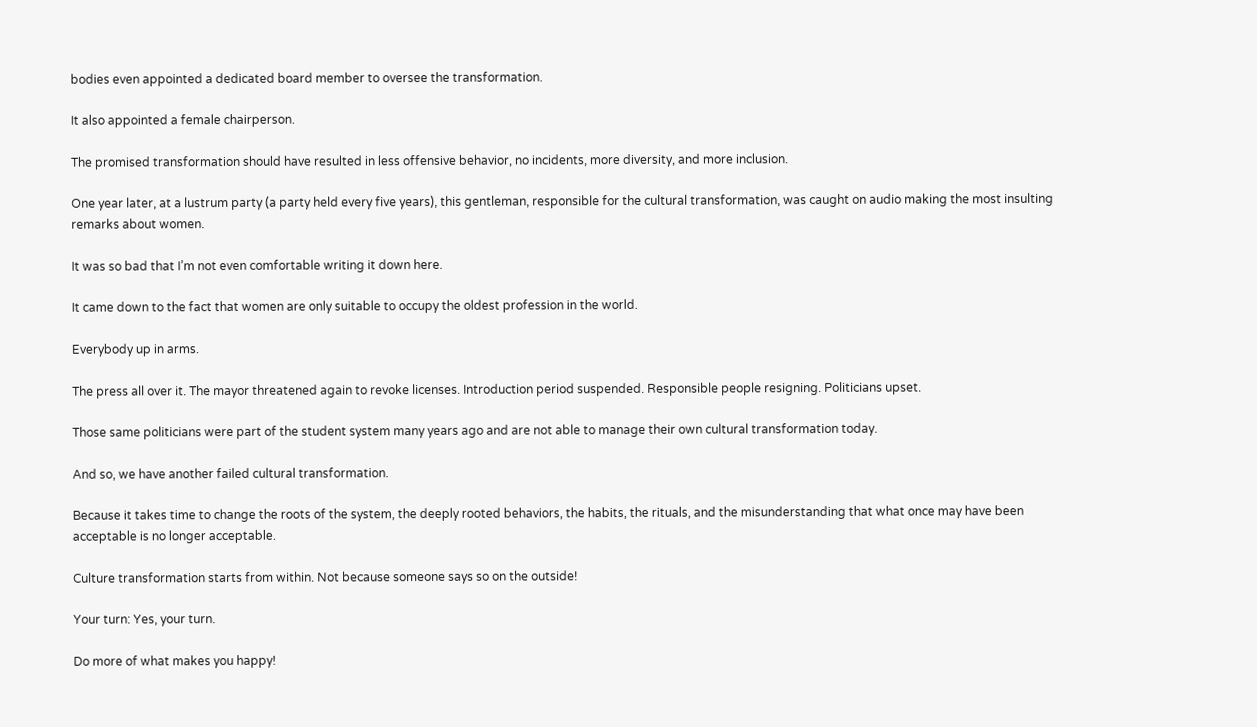bodies even appointed a dedicated board member to oversee the transformation.

It also appointed a female chairperson.

The promised transformation should have resulted in less offensive behavior, no incidents, more diversity, and more inclusion.

One year later, at a lustrum party (a party held every five years), this gentleman, responsible for the cultural transformation, was caught on audio making the most insulting remarks about women.

It was so bad that I’m not even comfortable writing it down here.

It came down to the fact that women are only suitable to occupy the oldest profession in the world.

Everybody up in arms.

The press all over it. The mayor threatened again to revoke licenses. Introduction period suspended. Responsible people resigning. Politicians upset.

Those same politicians were part of the student system many years ago and are not able to manage their own cultural transformation today.

And so, we have another failed cultural transformation.

Because it takes time to change the roots of the system, the deeply rooted behaviors, the habits, the rituals, and the misunderstanding that what once may have been acceptable is no longer acceptable.

Culture transformation starts from within. Not because someone says so on the outside!

Your turn: Yes, your turn.

Do more of what makes you happy!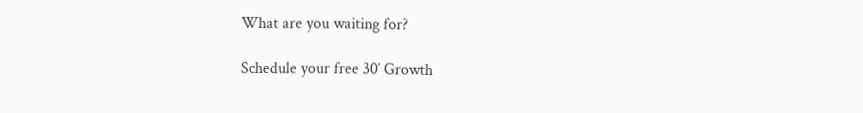What are you waiting for?

Schedule your free 30′ Growth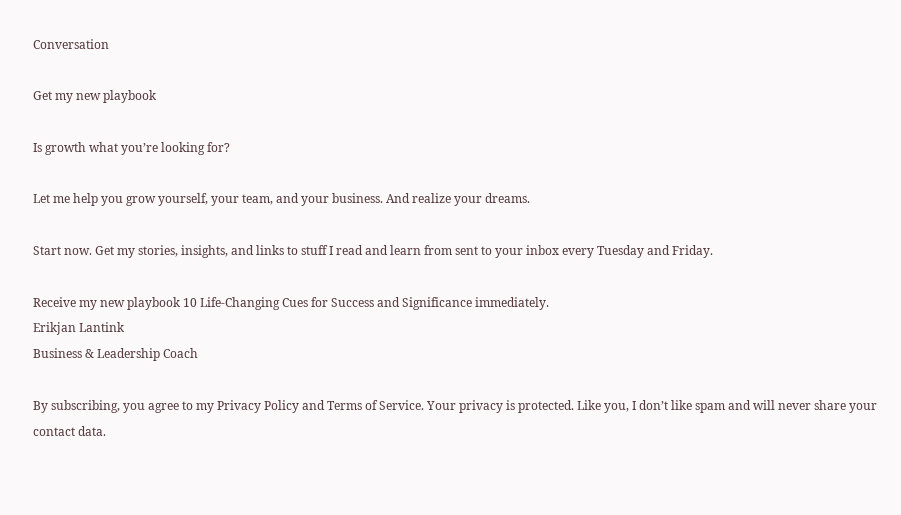Conversation

Get my new playbook

Is growth what you’re looking for?

Let me help you grow yourself, your team, and your business. And realize your dreams.

Start now. Get my stories, insights, and links to stuff I read and learn from sent to your inbox every Tuesday and Friday.

Receive my new playbook 10 Life-Changing Cues for Success and Significance immediately.
Erikjan Lantink
Business & Leadership Coach

By subscribing, you agree to my Privacy Policy and Terms of Service. Your privacy is protected. Like you, I don’t like spam and will never share your contact data.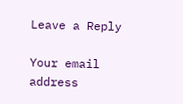Leave a Reply

Your email address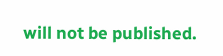will not be published.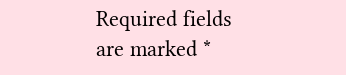Required fields are marked *